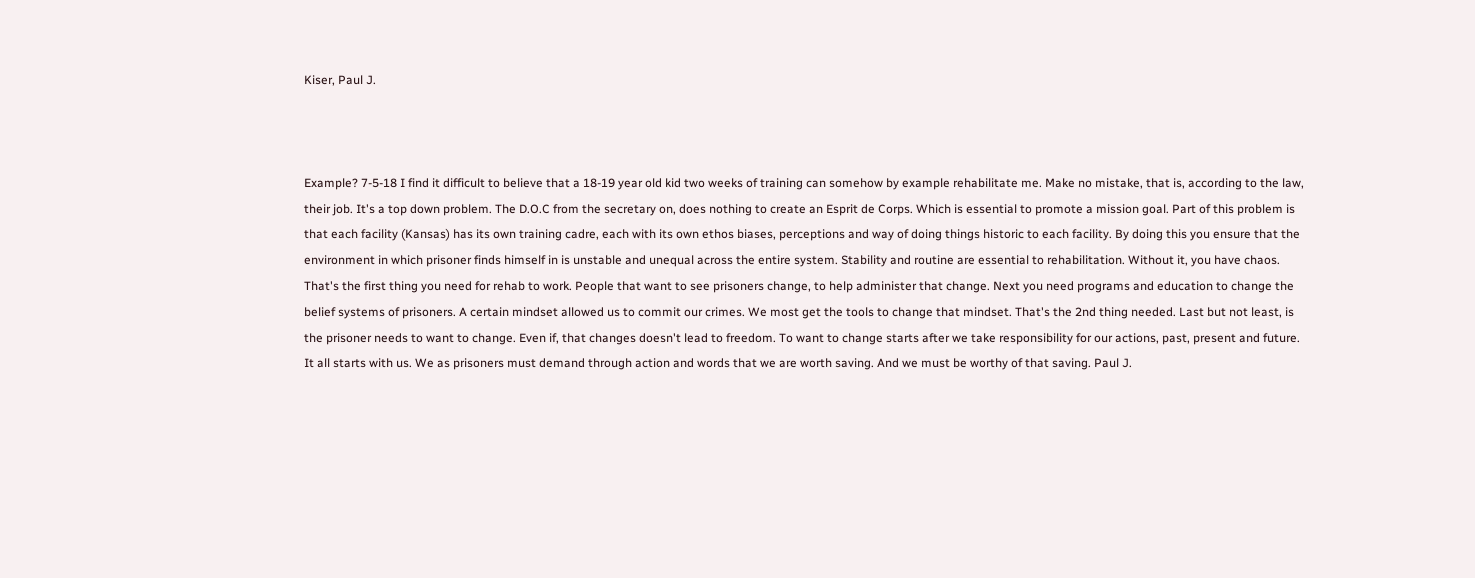Kiser, Paul J.



Example? 7-5-18 I find it difficult to believe that a 18-19 year old kid two weeks of training can somehow by example rehabilitate me. Make no mistake, that is, according to the law, their job. It's a top down problem. The D.O.C from the secretary on, does nothing to create an Esprit de Corps. Which is essential to promote a mission goal. Part of this problem is that each facility (Kansas) has its own training cadre, each with its own ethos biases, perceptions and way of doing things historic to each facility. By doing this you ensure that the environment in which prisoner finds himself in is unstable and unequal across the entire system. Stability and routine are essential to rehabilitation. Without it, you have chaos. That's the first thing you need for rehab to work. People that want to see prisoners change, to help administer that change. Next you need programs and education to change the belief systems of prisoners. A certain mindset allowed us to commit our crimes. We most get the tools to change that mindset. That's the 2nd thing needed. Last but not least, is the prisoner needs to want to change. Even if, that changes doesn't lead to freedom. To want to change starts after we take responsibility for our actions, past, present and future. It all starts with us. We as prisoners must demand through action and words that we are worth saving. And we must be worthy of that saving. Paul J.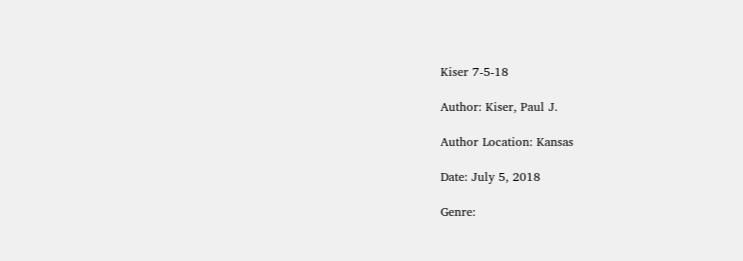Kiser 7-5-18

Author: Kiser, Paul J.

Author Location: Kansas

Date: July 5, 2018

Genre: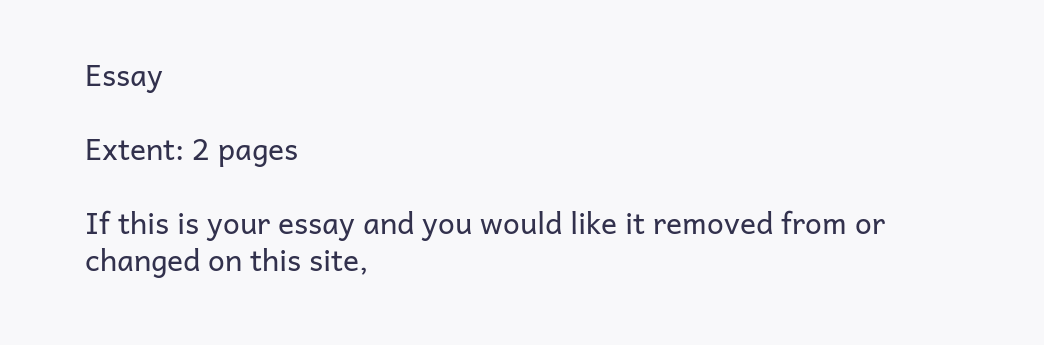Essay

Extent: 2 pages

If this is your essay and you would like it removed from or changed on this site,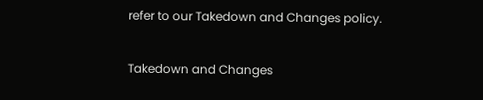refer to our Takedown and Changes policy.

Takedown and Changes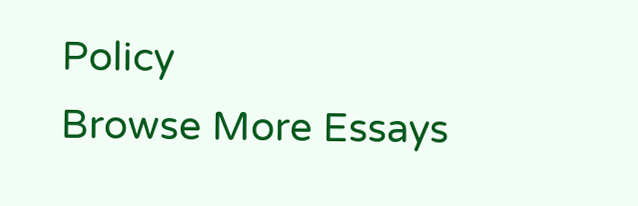Policy
Browse More Essays